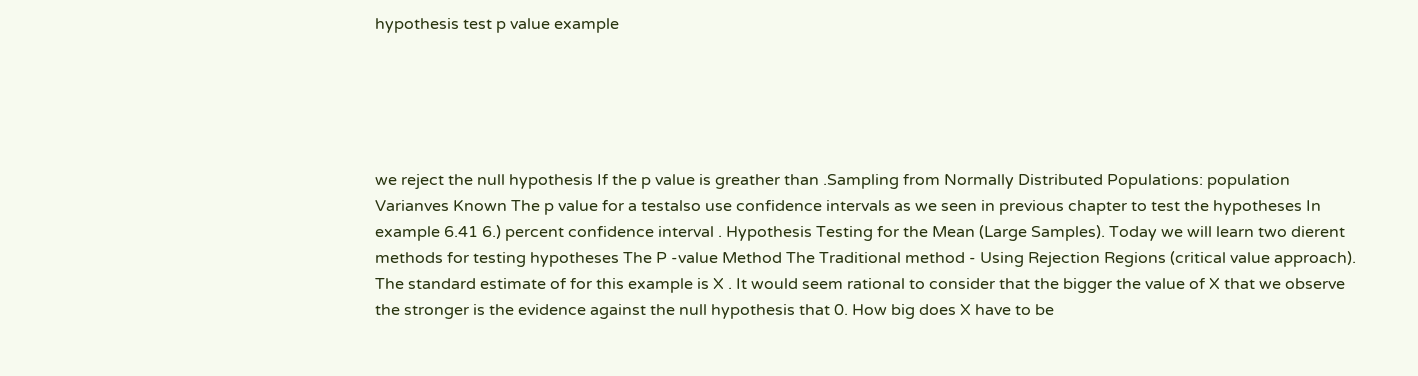hypothesis test p value example





we reject the null hypothesis If the p value is greather than .Sampling from Normally Distributed Populations: population Varianves Known The p value for a testalso use confidence intervals as we seen in previous chapter to test the hypotheses In example 6.41 6.) percent confidence interval . Hypothesis Testing for the Mean (Large Samples). Today we will learn two dierent methods for testing hypotheses The P -value Method The Traditional method - Using Rejection Regions (critical value approach). The standard estimate of for this example is X . It would seem rational to consider that the bigger the value of X that we observe the stronger is the evidence against the null hypothesis that 0. How big does X have to be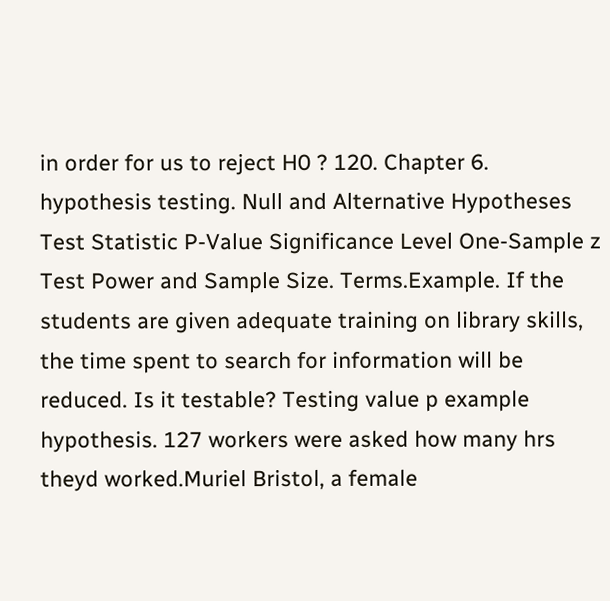in order for us to reject H0 ? 120. Chapter 6. hypothesis testing. Null and Alternative Hypotheses Test Statistic P-Value Significance Level One-Sample z Test Power and Sample Size. Terms.Example. If the students are given adequate training on library skills, the time spent to search for information will be reduced. Is it testable? Testing value p example hypothesis. 127 workers were asked how many hrs theyd worked.Muriel Bristol, a female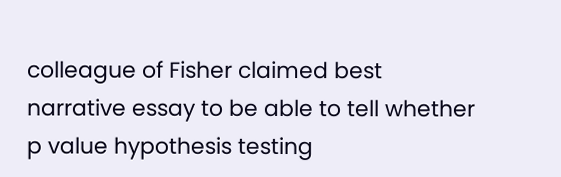colleague of Fisher claimed best narrative essay to be able to tell whether p value hypothesis testing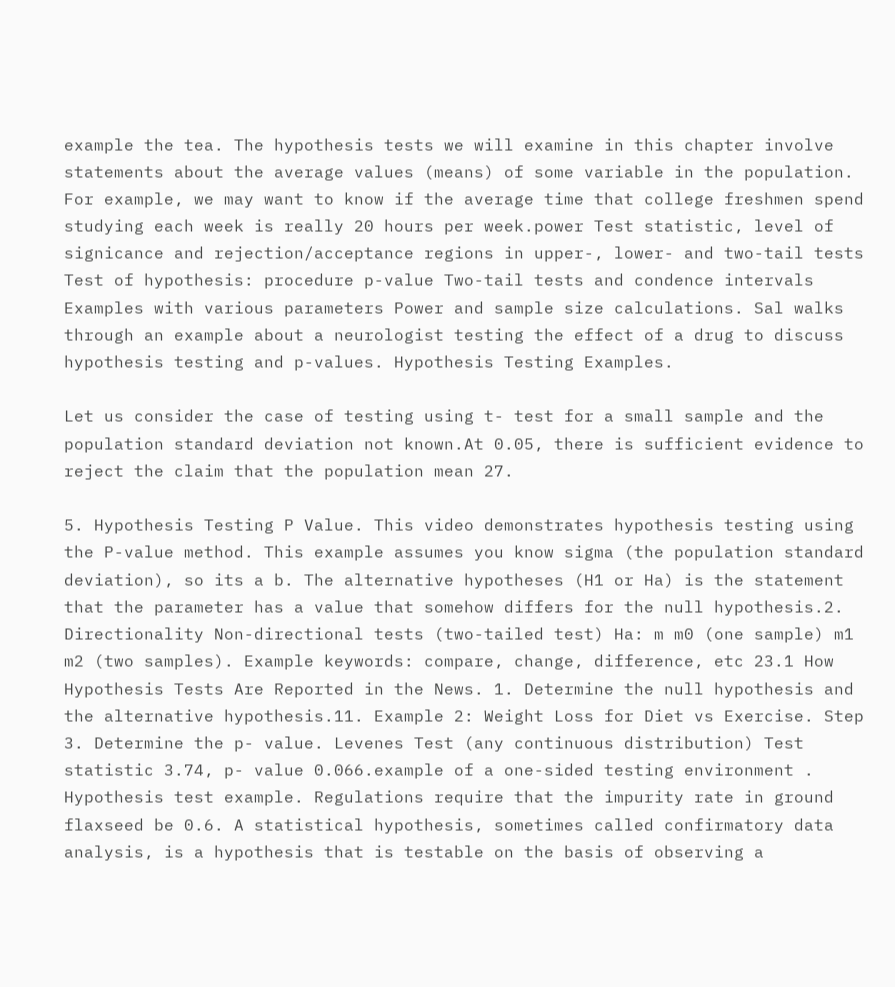example the tea. The hypothesis tests we will examine in this chapter involve statements about the average values (means) of some variable in the population. For example, we may want to know if the average time that college freshmen spend studying each week is really 20 hours per week.power Test statistic, level of signicance and rejection/acceptance regions in upper-, lower- and two-tail tests Test of hypothesis: procedure p-value Two-tail tests and condence intervals Examples with various parameters Power and sample size calculations. Sal walks through an example about a neurologist testing the effect of a drug to discuss hypothesis testing and p-values. Hypothesis Testing Examples.

Let us consider the case of testing using t- test for a small sample and the population standard deviation not known.At 0.05, there is sufficient evidence to reject the claim that the population mean 27.

5. Hypothesis Testing P Value. This video demonstrates hypothesis testing using the P-value method. This example assumes you know sigma (the population standard deviation), so its a b. The alternative hypotheses (H1 or Ha) is the statement that the parameter has a value that somehow differs for the null hypothesis.2. Directionality Non-directional tests (two-tailed test) Ha: m m0 (one sample) m1 m2 (two samples). Example keywords: compare, change, difference, etc 23.1 How Hypothesis Tests Are Reported in the News. 1. Determine the null hypothesis and the alternative hypothesis.11. Example 2: Weight Loss for Diet vs Exercise. Step 3. Determine the p- value. Levenes Test (any continuous distribution) Test statistic 3.74, p- value 0.066.example of a one-sided testing environment . Hypothesis test example. Regulations require that the impurity rate in ground flaxseed be 0.6. A statistical hypothesis, sometimes called confirmatory data analysis, is a hypothesis that is testable on the basis of observing a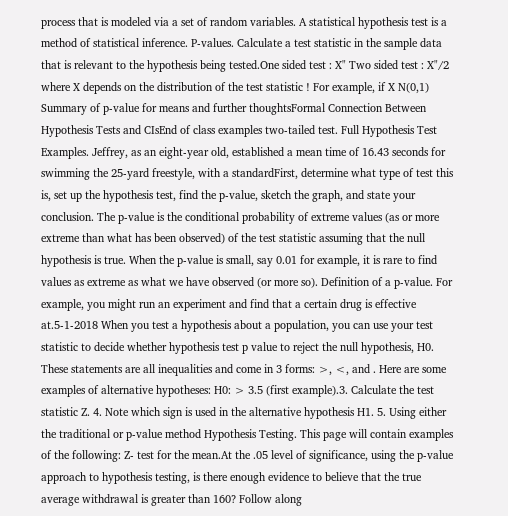process that is modeled via a set of random variables. A statistical hypothesis test is a method of statistical inference. P-values. Calculate a test statistic in the sample data that is relevant to the hypothesis being tested.One sided test : X" Two sided test : X"/2 where X depends on the distribution of the test statistic ! For example, if X N(0,1) Summary of p-value for means and further thoughtsFormal Connection Between Hypothesis Tests and CIsEnd of class examples two-tailed test. Full Hypothesis Test Examples. Jeffrey, as an eight-year old, established a mean time of 16.43 seconds for swimming the 25-yard freestyle, with a standardFirst, determine what type of test this is, set up the hypothesis test, find the p-value, sketch the graph, and state your conclusion. The p-value is the conditional probability of extreme values (as or more extreme than what has been observed) of the test statistic assuming that the null hypothesis is true. When the p-value is small, say 0.01 for example, it is rare to find values as extreme as what we have observed (or more so). Definition of a p-value. For example, you might run an experiment and find that a certain drug is effective at.5-1-2018 When you test a hypothesis about a population, you can use your test statistic to decide whether hypothesis test p value to reject the null hypothesis, H0. These statements are all inequalities and come in 3 forms: >, <, and . Here are some examples of alternative hypotheses: H0: > 3.5 (first example).3. Calculate the test statistic Z. 4. Note which sign is used in the alternative hypothesis H1. 5. Using either the traditional or p-value method Hypothesis Testing. This page will contain examples of the following: Z- test for the mean.At the .05 level of significance, using the p-value approach to hypothesis testing, is there enough evidence to believe that the true average withdrawal is greater than 160? Follow along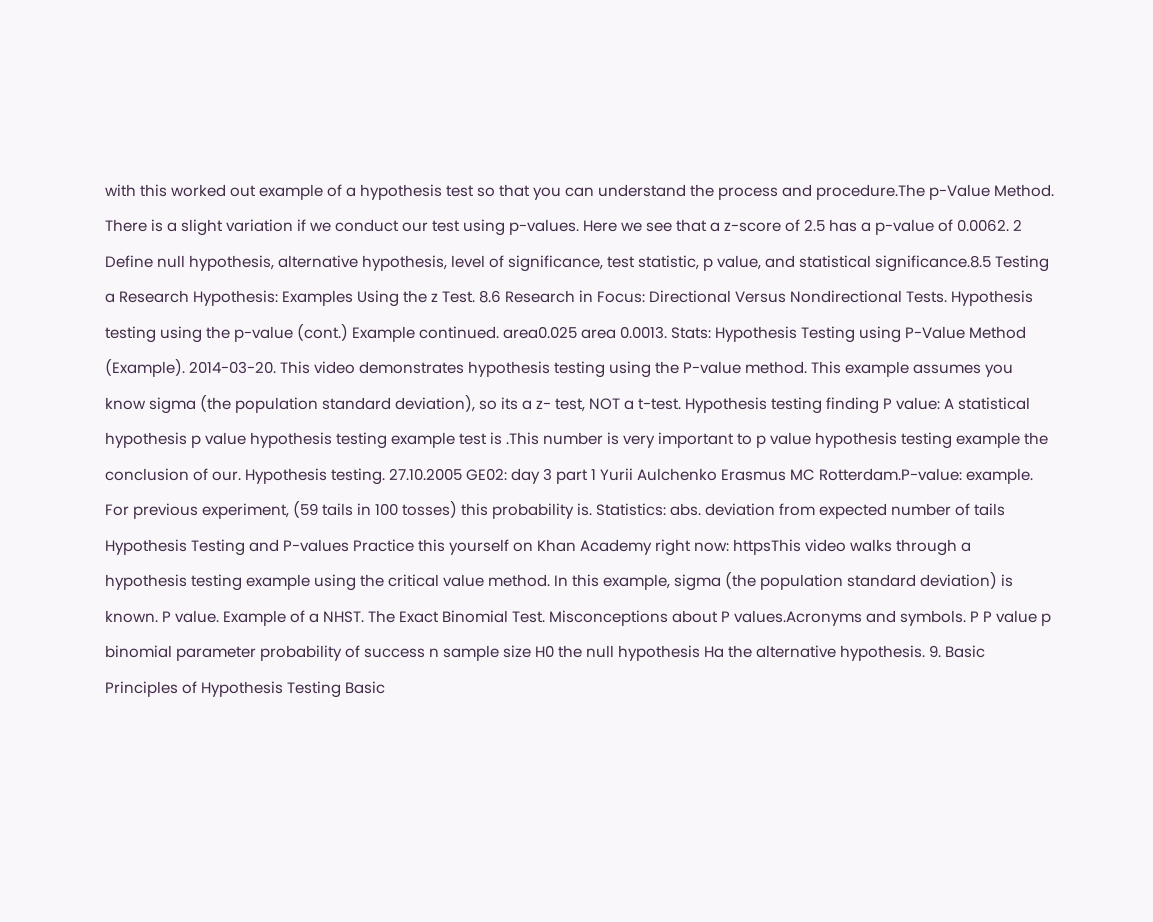with this worked out example of a hypothesis test so that you can understand the process and procedure.The p-Value Method. There is a slight variation if we conduct our test using p-values. Here we see that a z-score of 2.5 has a p-value of 0.0062. 2 Define null hypothesis, alternative hypothesis, level of significance, test statistic, p value, and statistical significance.8.5 Testing a Research Hypothesis: Examples Using the z Test. 8.6 Research in Focus: Directional Versus Nondirectional Tests. Hypothesis testing using the p-value (cont.) Example continued. area0.025 area 0.0013. Stats: Hypothesis Testing using P-Value Method (Example). 2014-03-20. This video demonstrates hypothesis testing using the P-value method. This example assumes you know sigma (the population standard deviation), so its a z- test, NOT a t-test. Hypothesis testing finding P value: A statistical hypothesis p value hypothesis testing example test is .This number is very important to p value hypothesis testing example the conclusion of our. Hypothesis testing. 27.10.2005 GE02: day 3 part 1 Yurii Aulchenko Erasmus MC Rotterdam.P-value: example. For previous experiment, (59 tails in 100 tosses) this probability is. Statistics: abs. deviation from expected number of tails Hypothesis Testing and P-values Practice this yourself on Khan Academy right now: httpsThis video walks through a hypothesis testing example using the critical value method. In this example, sigma (the population standard deviation) is known. P value. Example of a NHST. The Exact Binomial Test. Misconceptions about P values.Acronyms and symbols. P P value p binomial parameter probability of success n sample size H0 the null hypothesis Ha the alternative hypothesis. 9. Basic Principles of Hypothesis Testing Basic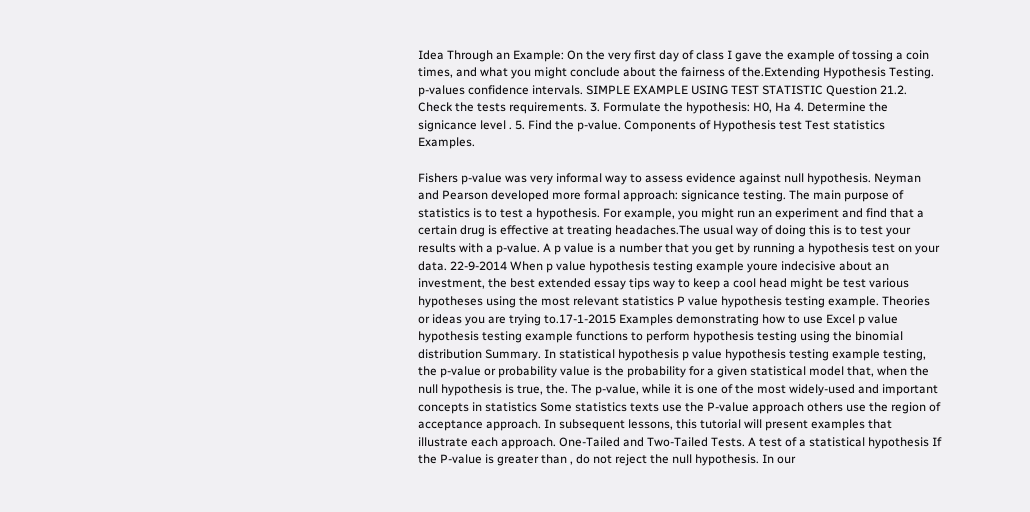Idea Through an Example: On the very first day of class I gave the example of tossing a coin times, and what you might conclude about the fairness of the.Extending Hypothesis Testing. p-values confidence intervals. SIMPLE EXAMPLE USING TEST STATISTIC Question 21.2. Check the tests requirements. 3. Formulate the hypothesis: H0, Ha 4. Determine the signicance level . 5. Find the p-value. Components of Hypothesis test Test statistics Examples.

Fishers p-value was very informal way to assess evidence against null hypothesis. Neyman and Pearson developed more formal approach: signicance testing. The main purpose of statistics is to test a hypothesis. For example, you might run an experiment and find that a certain drug is effective at treating headaches.The usual way of doing this is to test your results with a p-value. A p value is a number that you get by running a hypothesis test on your data. 22-9-2014 When p value hypothesis testing example youre indecisive about an investment, the best extended essay tips way to keep a cool head might be test various hypotheses using the most relevant statistics P value hypothesis testing example. Theories or ideas you are trying to.17-1-2015 Examples demonstrating how to use Excel p value hypothesis testing example functions to perform hypothesis testing using the binomial distribution Summary. In statistical hypothesis p value hypothesis testing example testing, the p-value or probability value is the probability for a given statistical model that, when the null hypothesis is true, the. The p-value, while it is one of the most widely-used and important concepts in statistics Some statistics texts use the P-value approach others use the region of acceptance approach. In subsequent lessons, this tutorial will present examples that illustrate each approach. One-Tailed and Two-Tailed Tests. A test of a statistical hypothesis If the P-value is greater than , do not reject the null hypothesis. In our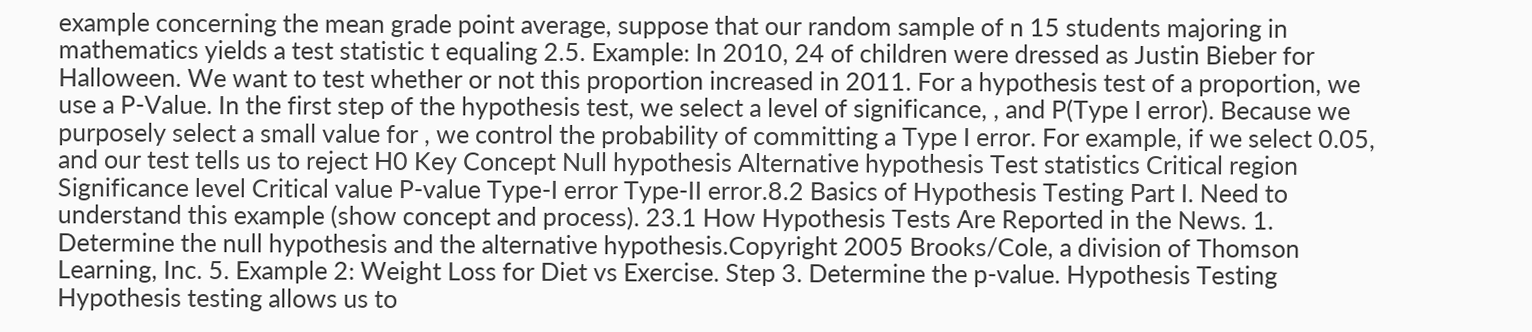example concerning the mean grade point average, suppose that our random sample of n 15 students majoring in mathematics yields a test statistic t equaling 2.5. Example: In 2010, 24 of children were dressed as Justin Bieber for Halloween. We want to test whether or not this proportion increased in 2011. For a hypothesis test of a proportion, we use a P-Value. In the first step of the hypothesis test, we select a level of significance, , and P(Type I error). Because we purposely select a small value for , we control the probability of committing a Type I error. For example, if we select 0.05, and our test tells us to reject H0 Key Concept Null hypothesis Alternative hypothesis Test statistics Critical region Significance level Critical value P-value Type-I error Type-II error.8.2 Basics of Hypothesis Testing Part I. Need to understand this example (show concept and process). 23.1 How Hypothesis Tests Are Reported in the News. 1. Determine the null hypothesis and the alternative hypothesis.Copyright 2005 Brooks/Cole, a division of Thomson Learning, Inc. 5. Example 2: Weight Loss for Diet vs Exercise. Step 3. Determine the p-value. Hypothesis Testing Hypothesis testing allows us to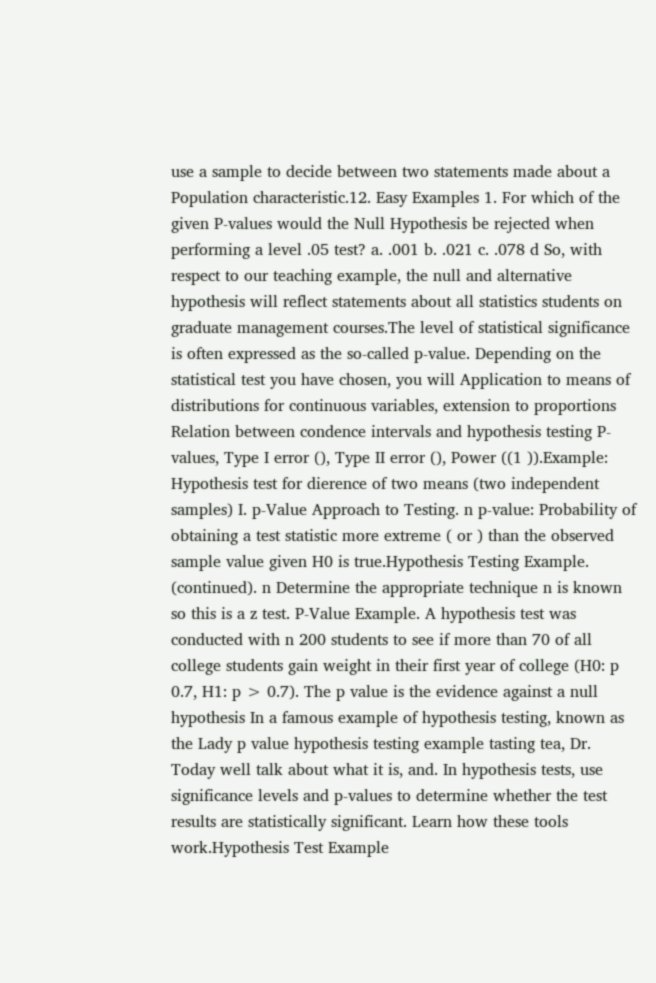use a sample to decide between two statements made about a Population characteristic.12. Easy Examples 1. For which of the given P-values would the Null Hypothesis be rejected when performing a level .05 test? a. .001 b. .021 c. .078 d So, with respect to our teaching example, the null and alternative hypothesis will reflect statements about all statistics students on graduate management courses.The level of statistical significance is often expressed as the so-called p-value. Depending on the statistical test you have chosen, you will Application to means of distributions for continuous variables, extension to proportions Relation between condence intervals and hypothesis testing P-values, Type I error (), Type II error (), Power ((1 )).Example: Hypothesis test for dierence of two means (two independent samples) I. p-Value Approach to Testing. n p-value: Probability of obtaining a test statistic more extreme ( or ) than the observed sample value given H0 is true.Hypothesis Testing Example. (continued). n Determine the appropriate technique n is known so this is a z test. P-Value Example. A hypothesis test was conducted with n 200 students to see if more than 70 of all college students gain weight in their first year of college (H0: p 0.7, H1: p > 0.7). The p value is the evidence against a null hypothesis In a famous example of hypothesis testing, known as the Lady p value hypothesis testing example tasting tea, Dr. Today well talk about what it is, and. In hypothesis tests, use significance levels and p-values to determine whether the test results are statistically significant. Learn how these tools work.Hypothesis Test Example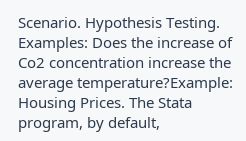Scenario. Hypothesis Testing. Examples: Does the increase of Co2 concentration increase the average temperature?Example: Housing Prices. The Stata program, by default,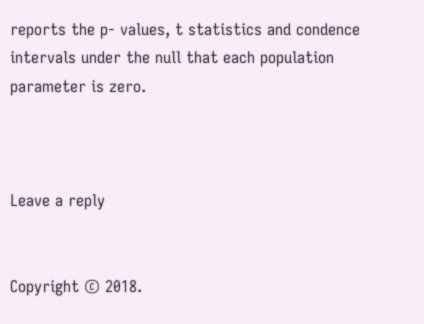reports the p- values, t statistics and condence intervals under the null that each population parameter is zero.



Leave a reply


Copyright © 2018.